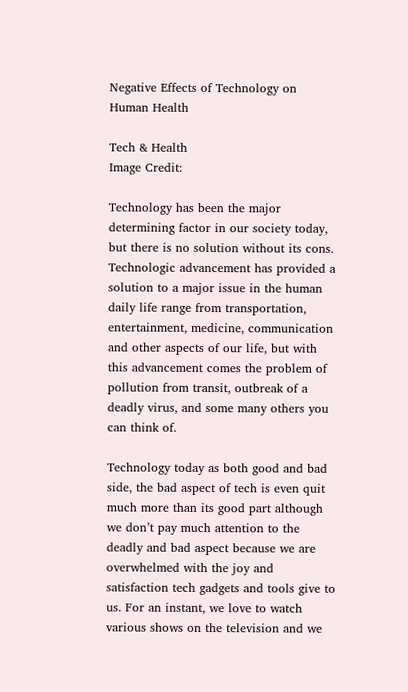Negative Effects of Technology on Human Health

Tech & Health
Image Credit:

Technology has been the major determining factor in our society today, but there is no solution without its cons. Technologic advancement has provided a solution to a major issue in the human daily life range from transportation, entertainment, medicine, communication and other aspects of our life, but with this advancement comes the problem of pollution from transit, outbreak of a deadly virus, and some many others you can think of.

Technology today as both good and bad side, the bad aspect of tech is even quit much more than its good part although we don’t pay much attention to the deadly and bad aspect because we are overwhelmed with the joy and satisfaction tech gadgets and tools give to us. For an instant, we love to watch various shows on the television and we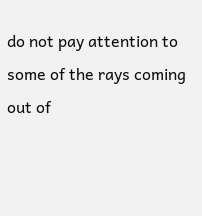do not pay attention to some of the rays coming out of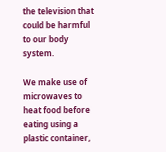the television that could be harmful to our body system.

We make use of microwaves to heat food before eating using a plastic container,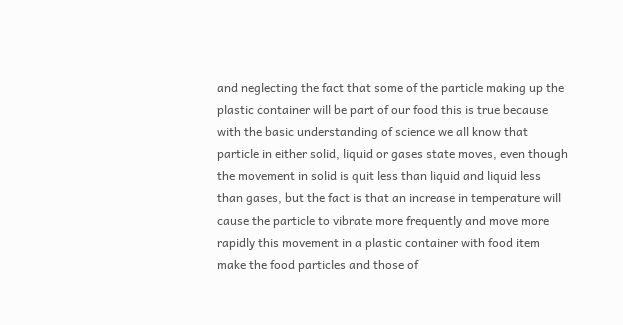and neglecting the fact that some of the particle making up the plastic container will be part of our food this is true because with the basic understanding of science we all know that particle in either solid, liquid or gases state moves, even though the movement in solid is quit less than liquid and liquid less than gases, but the fact is that an increase in temperature will cause the particle to vibrate more frequently and move more rapidly this movement in a plastic container with food item make the food particles and those of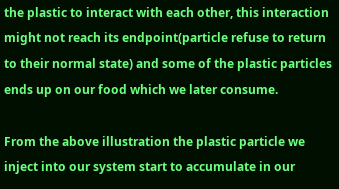the plastic to interact with each other, this interaction might not reach its endpoint(particle refuse to return to their normal state) and some of the plastic particles ends up on our food which we later consume.

From the above illustration the plastic particle we inject into our system start to accumulate in our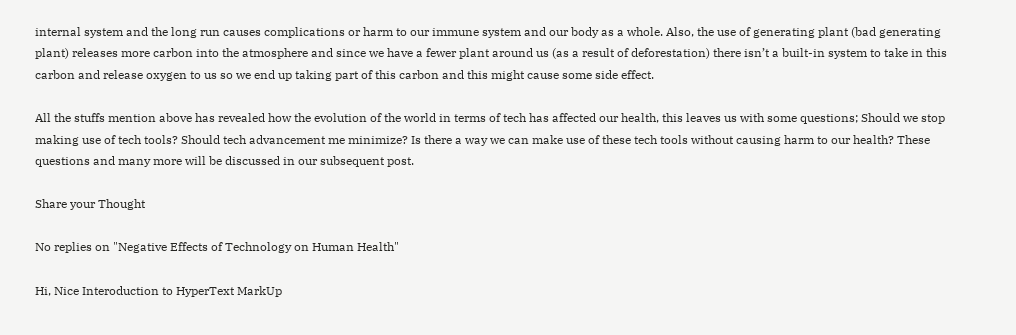internal system and the long run causes complications or harm to our immune system and our body as a whole. Also, the use of generating plant (bad generating plant) releases more carbon into the atmosphere and since we have a fewer plant around us (as a result of deforestation) there isn’t a built-in system to take in this carbon and release oxygen to us so we end up taking part of this carbon and this might cause some side effect.

All the stuffs mention above has revealed how the evolution of the world in terms of tech has affected our health, this leaves us with some questions; Should we stop making use of tech tools? Should tech advancement me minimize? Is there a way we can make use of these tech tools without causing harm to our health? These questions and many more will be discussed in our subsequent post.

Share your Thought

No replies on "Negative Effects of Technology on Human Health"

Hi, Nice Interoduction to HyperText MarkUp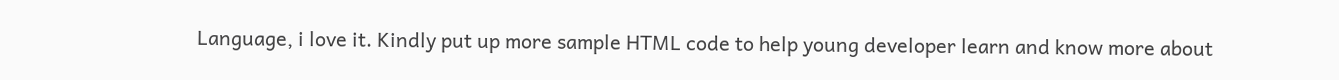Language, i love it. Kindly put up more sample HTML code to help young developer learn and know more about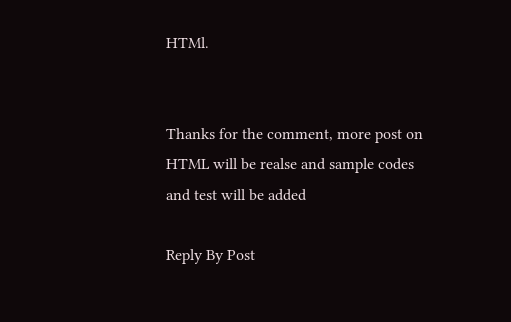HTMl.


Thanks for the comment, more post on HTML will be realse and sample codes and test will be added

Reply By Post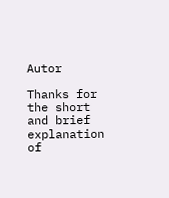Autor

Thanks for the short and brief explanation of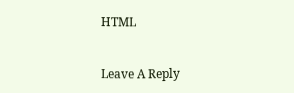HTML


Leave A Reply